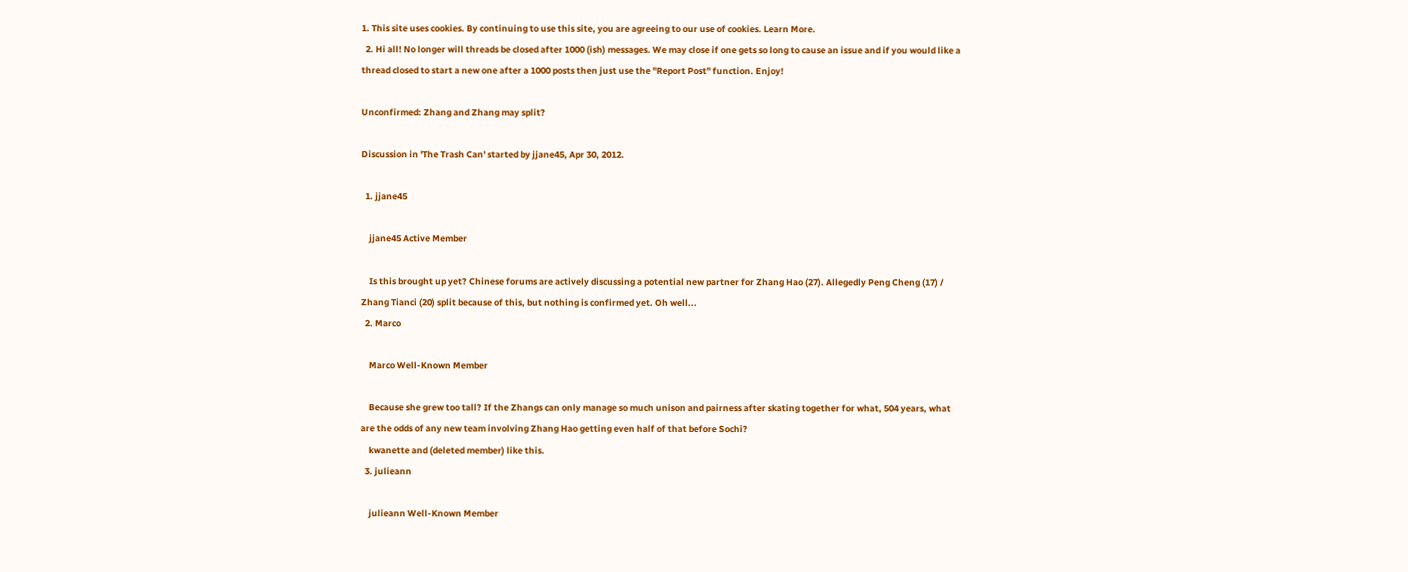1. This site uses cookies. By continuing to use this site, you are agreeing to our use of cookies. Learn More.
  2. Hi all! No longer will threads be closed after 1000 (ish) messages. We may close if one gets so long to cause an issue and if you would like a thread closed to start a new one after a 1000 posts then just use the "Report Post" function. Enjoy!

Unconfirmed: Zhang and Zhang may split?

Discussion in 'The Trash Can' started by jjane45, Apr 30, 2012.

  1. jjane45

    jjane45 Active Member

    Is this brought up yet? Chinese forums are actively discussing a potential new partner for Zhang Hao (27). Allegedly Peng Cheng (17) / Zhang Tianci (20) split because of this, but nothing is confirmed yet. Oh well...
  2. Marco

    Marco Well-Known Member

    Because she grew too tall? If the Zhangs can only manage so much unison and pairness after skating together for what, 504 years, what are the odds of any new team involving Zhang Hao getting even half of that before Sochi?
    kwanette and (deleted member) like this.
  3. julieann

    julieann Well-Known Member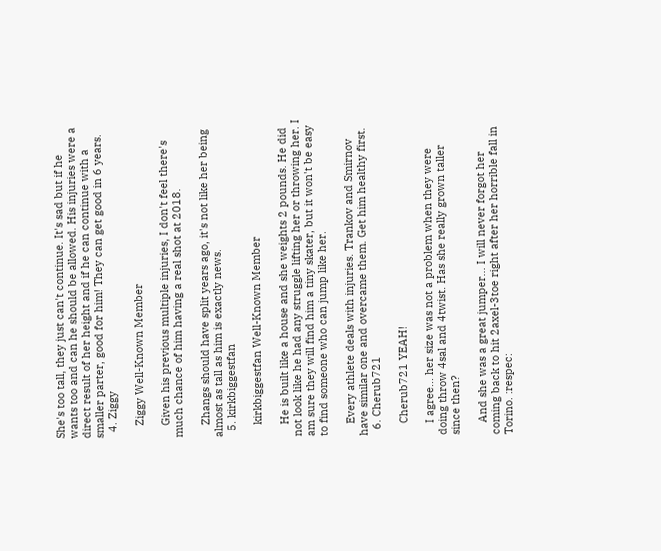She's too tall, they just can't continue. It's sad but if he wants too and can he should be allowed. His injuries were a direct result of her height and if he can continue with a smaller parter, good for him! They can get good in 6 years.
  4. Ziggy

    Ziggy Well-Known Member

    Given his previous multiple injuries, I don't feel there's much chance of him having a real shot at 2018.

    Zhangs should have split years ago, it's not like her being almost as tall as him is exactly news.
  5. kirkbiggestfan

    kirkbiggestfan Well-Known Member

    He is built like a house and she weights 2 pounds. He did not look like he had any struggle lifting her or throwing her. I am sure they will find him a tiny skater, but it won't be easy to find someone who can jump like her.

    Every athlete deals with injuries. Trankov and Smirnov have similar one and overcame them. Get him healthy first.
  6. Cherub721

    Cherub721 YEAH!

    I agree... her size was not a problem when they were doing throw 4sal and 4twist. Has she really grown taller since then?

    And she was a great jumper... I will never forgot her coming back to hit 2axel-3toe right after her horrible fall in Torino. :respec: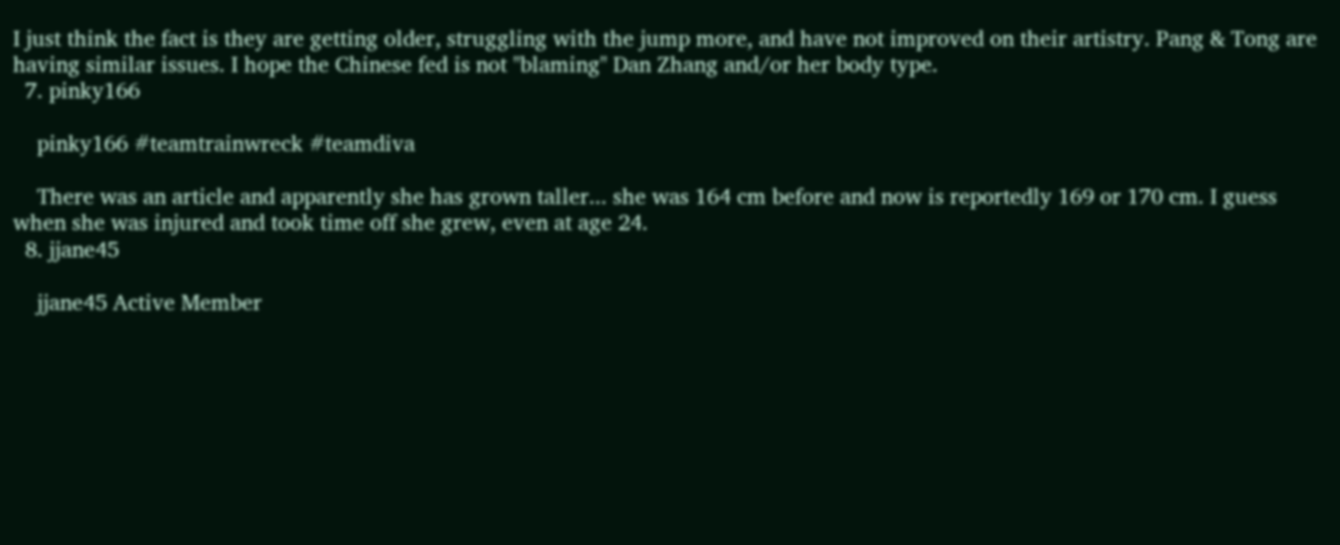I just think the fact is they are getting older, struggling with the jump more, and have not improved on their artistry. Pang & Tong are having similar issues. I hope the Chinese fed is not "blaming" Dan Zhang and/or her body type.
  7. pinky166

    pinky166 #teamtrainwreck #teamdiva

    There was an article and apparently she has grown taller... she was 164 cm before and now is reportedly 169 or 170 cm. I guess when she was injured and took time off she grew, even at age 24.
  8. jjane45

    jjane45 Active Member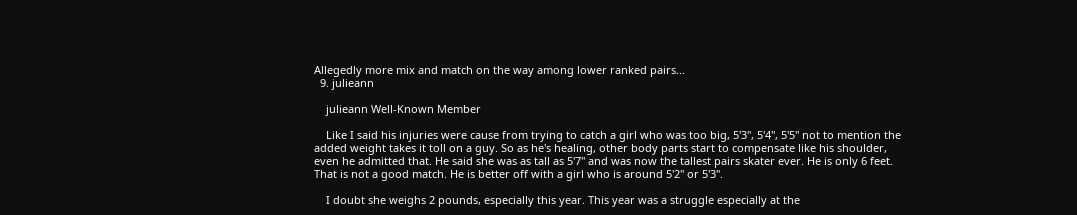Allegedly more mix and match on the way among lower ranked pairs...
  9. julieann

    julieann Well-Known Member

    Like I said his injuries were cause from trying to catch a girl who was too big, 5'3", 5'4", 5'5" not to mention the added weight takes it toll on a guy. So as he's healing, other body parts start to compensate like his shoulder, even he admitted that. He said she was as tall as 5'7" and was now the tallest pairs skater ever. He is only 6 feet. That is not a good match. He is better off with a girl who is around 5'2" or 5'3".

    I doubt she weighs 2 pounds, especially this year. This year was a struggle especially at the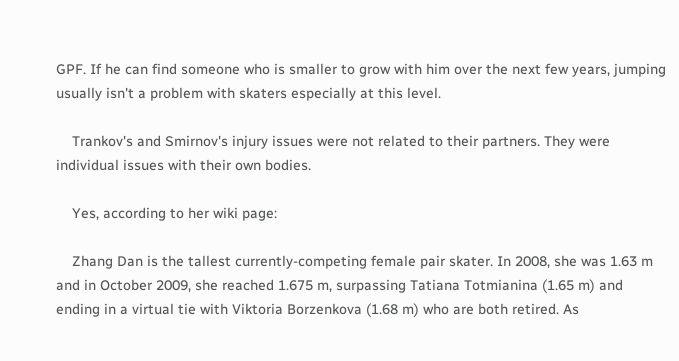GPF. If he can find someone who is smaller to grow with him over the next few years, jumping usually isn't a problem with skaters especially at this level.

    Trankov's and Smirnov's injury issues were not related to their partners. They were individual issues with their own bodies.

    Yes, according to her wiki page:

    Zhang Dan is the tallest currently-competing female pair skater. In 2008, she was 1.63 m and in October 2009, she reached 1.675 m, surpassing Tatiana Totmianina (1.65 m) and ending in a virtual tie with Viktoria Borzenkova (1.68 m) who are both retired. As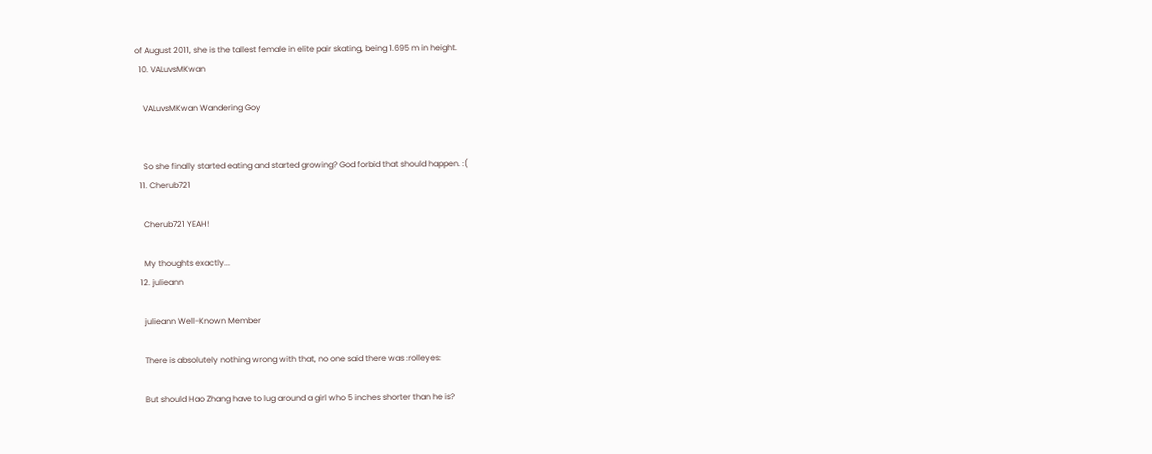of August 2011, she is the tallest female in elite pair skating, being 1.695 m in height.
  10. VALuvsMKwan

    VALuvsMKwan Wandering Goy


    So she finally started eating and started growing? God forbid that should happen. :(
  11. Cherub721

    Cherub721 YEAH!

    My thoughts exactly...
  12. julieann

    julieann Well-Known Member

    There is absolutely nothing wrong with that, no one said there was :rolleyes:

    But should Hao Zhang have to lug around a girl who 5 inches shorter than he is?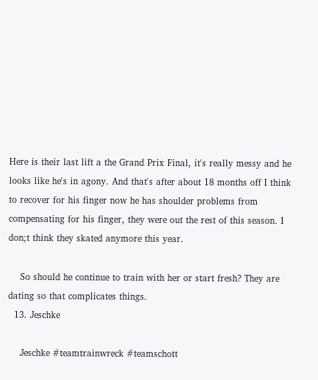Here is their last lift a the Grand Prix Final, it's really messy and he looks like he's in agony. And that's after about 18 months off I think to recover for his finger now he has shoulder problems from compensating for his finger, they were out the rest of this season. I don;t think they skated anymore this year.

    So should he continue to train with her or start fresh? They are dating so that complicates things.
  13. Jeschke

    Jeschke #teamtrainwreck #teamschott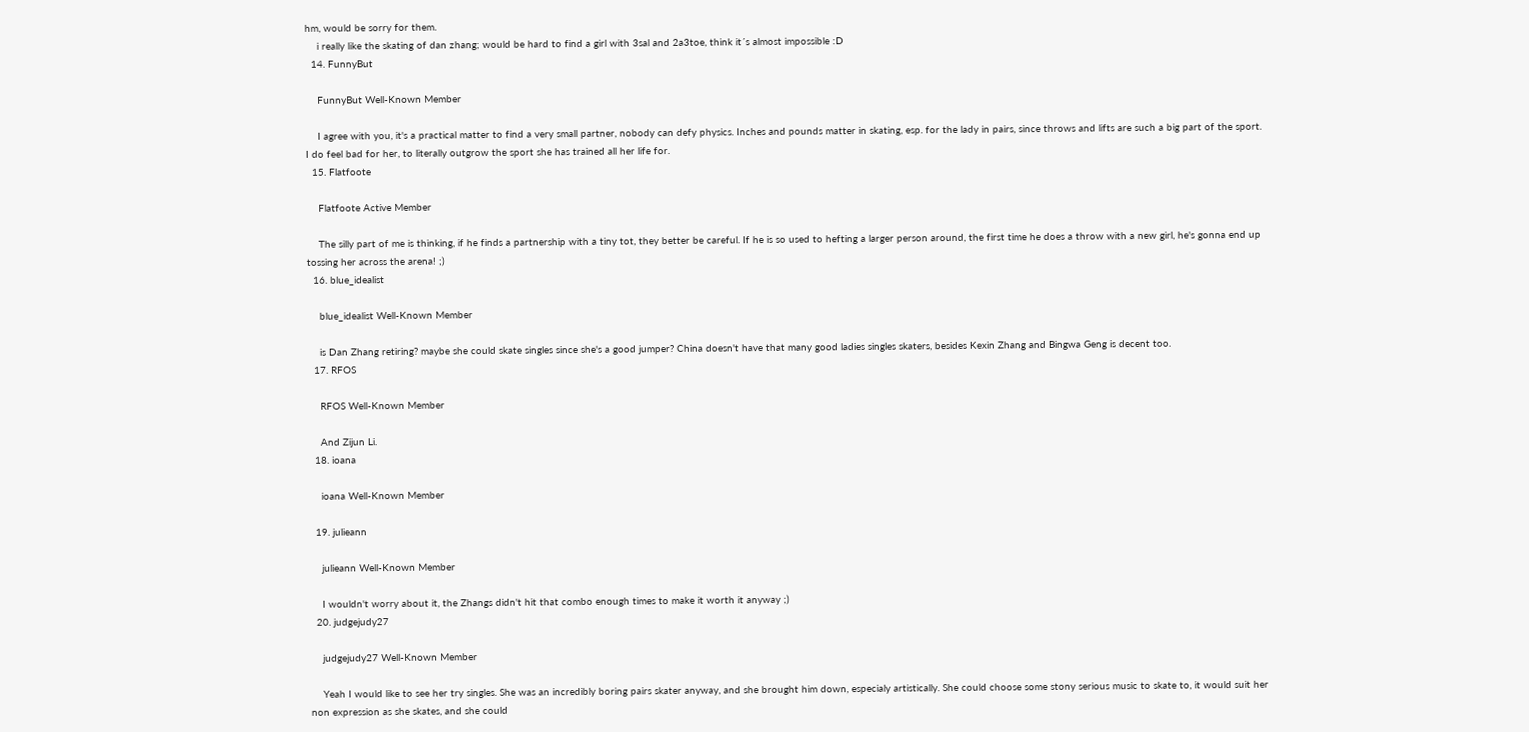hm, would be sorry for them.
    i really like the skating of dan zhang; would be hard to find a girl with 3sal and 2a3toe, think it´s almost impossible :D
  14. FunnyBut

    FunnyBut Well-Known Member

    I agree with you, it's a practical matter to find a very small partner, nobody can defy physics. Inches and pounds matter in skating, esp. for the lady in pairs, since throws and lifts are such a big part of the sport. I do feel bad for her, to literally outgrow the sport she has trained all her life for.
  15. Flatfoote

    Flatfoote Active Member

    The silly part of me is thinking, if he finds a partnership with a tiny tot, they better be careful. If he is so used to hefting a larger person around, the first time he does a throw with a new girl, he's gonna end up tossing her across the arena! ;)
  16. blue_idealist

    blue_idealist Well-Known Member

    is Dan Zhang retiring? maybe she could skate singles since she's a good jumper? China doesn't have that many good ladies singles skaters, besides Kexin Zhang and Bingwa Geng is decent too.
  17. RFOS

    RFOS Well-Known Member

    And Zijun Li.
  18. ioana

    ioana Well-Known Member

  19. julieann

    julieann Well-Known Member

    I wouldn't worry about it, the Zhangs didn't hit that combo enough times to make it worth it anyway ;)
  20. judgejudy27

    judgejudy27 Well-Known Member

    Yeah I would like to see her try singles. She was an incredibly boring pairs skater anyway, and she brought him down, especialy artistically. She could choose some stony serious music to skate to, it would suit her non expression as she skates, and she could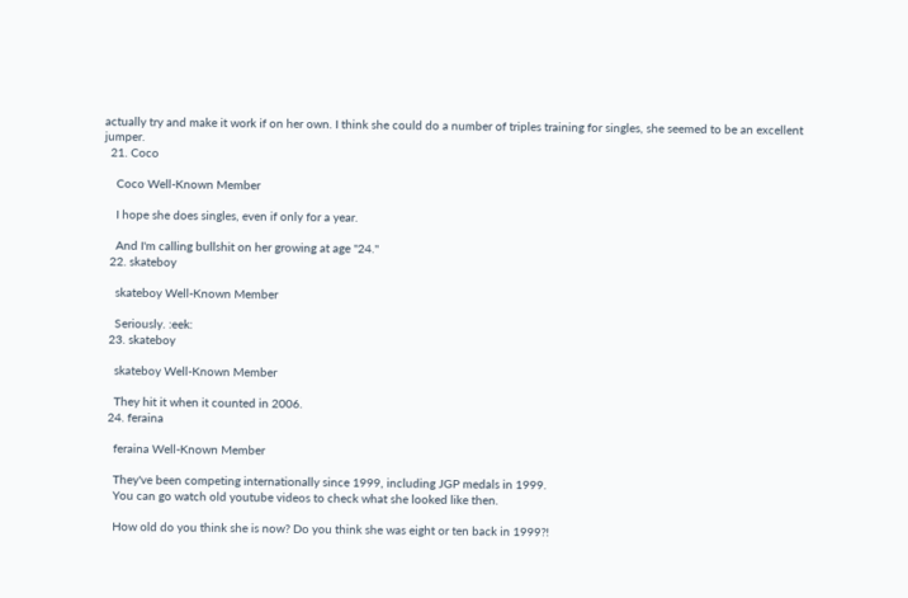actually try and make it work if on her own. I think she could do a number of triples training for singles, she seemed to be an excellent jumper.
  21. Coco

    Coco Well-Known Member

    I hope she does singles, even if only for a year.

    And I'm calling bullshit on her growing at age "24."
  22. skateboy

    skateboy Well-Known Member

    Seriously. :eek:
  23. skateboy

    skateboy Well-Known Member

    They hit it when it counted in 2006.
  24. feraina

    feraina Well-Known Member

    They've been competing internationally since 1999, including JGP medals in 1999.
    You can go watch old youtube videos to check what she looked like then.

    How old do you think she is now? Do you think she was eight or ten back in 1999?!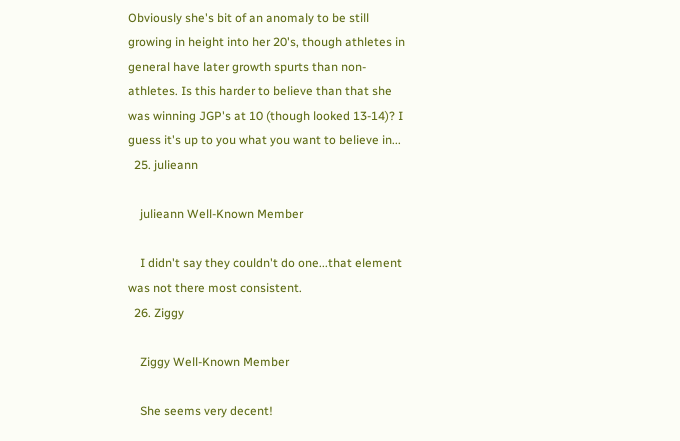Obviously she's bit of an anomaly to be still growing in height into her 20's, though athletes in general have later growth spurts than non-athletes. Is this harder to believe than that she was winning JGP's at 10 (though looked 13-14)? I guess it's up to you what you want to believe in...
  25. julieann

    julieann Well-Known Member

    I didn't say they couldn't do one...that element was not there most consistent.
  26. Ziggy

    Ziggy Well-Known Member

    She seems very decent!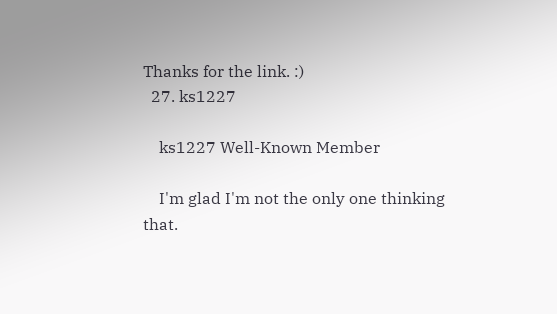Thanks for the link. :)
  27. ks1227

    ks1227 Well-Known Member

    I'm glad I'm not the only one thinking that.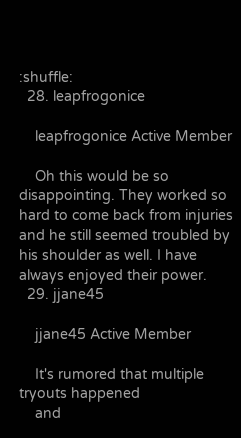:shuffle:
  28. leapfrogonice

    leapfrogonice Active Member

    Oh this would be so disappointing. They worked so hard to come back from injuries and he still seemed troubled by his shoulder as well. I have always enjoyed their power.
  29. jjane45

    jjane45 Active Member

    It's rumored that multiple tryouts happened
    and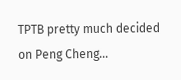TPTB pretty much decided on Peng Cheng...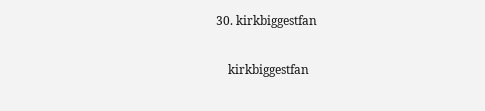30. kirkbiggestfan

    kirkbiggestfan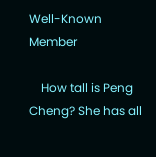Well-Known Member

    How tall is Peng Cheng? She has all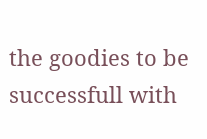the goodies to be successfull with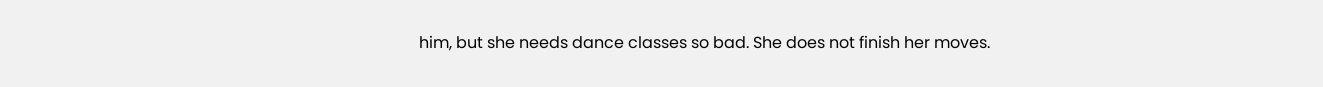him, but she needs dance classes so bad. She does not finish her moves.